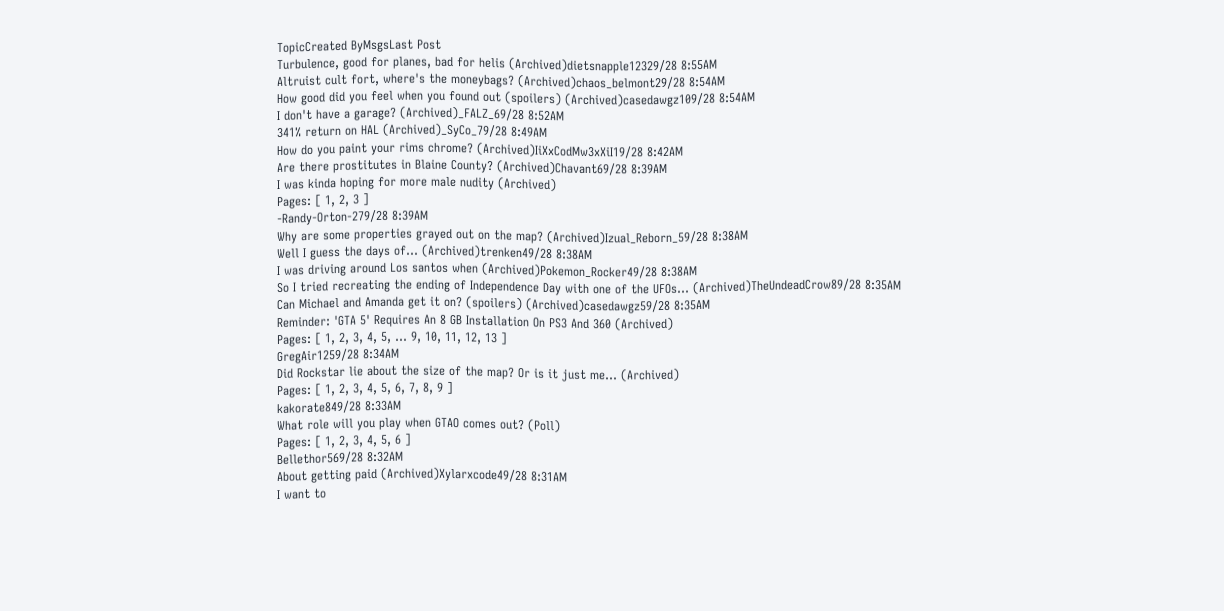TopicCreated ByMsgsLast Post
Turbulence, good for planes, bad for helis (Archived)dietsnapple12329/28 8:55AM
Altruist cult fort, where's the moneybags? (Archived)chaos_belmont29/28 8:54AM
How good did you feel when you found out (spoilers) (Archived)casedawgz109/28 8:54AM
I don't have a garage? (Archived)_FALZ_69/28 8:52AM
341% return on HAL (Archived)_SyCo_79/28 8:49AM
How do you paint your rims chrome? (Archived)IiXxCodMw3xXiI19/28 8:42AM
Are there prostitutes in Blaine County? (Archived)Chavant69/28 8:39AM
I was kinda hoping for more male nudity (Archived)
Pages: [ 1, 2, 3 ]
-Randy-Orton-279/28 8:39AM
Why are some properties grayed out on the map? (Archived)Izual_Reborn_59/28 8:38AM
Well I guess the days of... (Archived)trenken49/28 8:38AM
I was driving around Los santos when (Archived)Pokemon_Rocker49/28 8:38AM
So I tried recreating the ending of Independence Day with one of the UFOs... (Archived)TheUndeadCrow89/28 8:35AM
Can Michael and Amanda get it on? (spoilers) (Archived)casedawgz59/28 8:35AM
Reminder: 'GTA 5' Requires An 8 GB Installation On PS3 And 360 (Archived)
Pages: [ 1, 2, 3, 4, 5, ... 9, 10, 11, 12, 13 ]
GregAir1259/28 8:34AM
Did Rockstar lie about the size of the map? Or is it just me... (Archived)
Pages: [ 1, 2, 3, 4, 5, 6, 7, 8, 9 ]
kakorate849/28 8:33AM
What role will you play when GTAO comes out? (Poll)
Pages: [ 1, 2, 3, 4, 5, 6 ]
Bellethor569/28 8:32AM
About getting paid (Archived)Xylarxcode49/28 8:31AM
I want to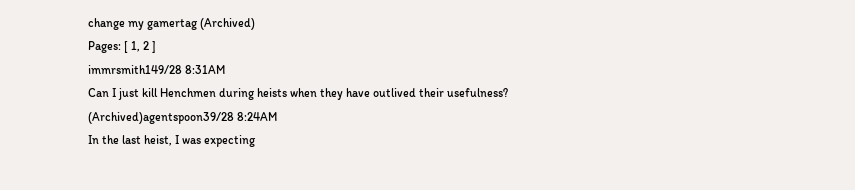change my gamertag (Archived)
Pages: [ 1, 2 ]
immrsmith149/28 8:31AM
Can I just kill Henchmen during heists when they have outlived their usefulness? (Archived)agentspoon39/28 8:24AM
In the last heist, I was expecting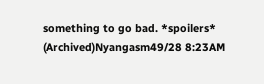something to go bad. *spoilers* (Archived)Nyangasm49/28 8:23AM